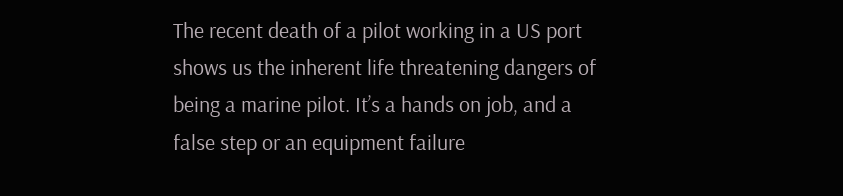The recent death of a pilot working in a US port shows us the inherent life threatening dangers of being a marine pilot. It’s a hands on job, and a false step or an equipment failure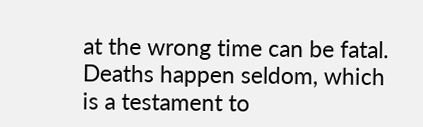at the wrong time can be fatal. Deaths happen seldom, which is a testament to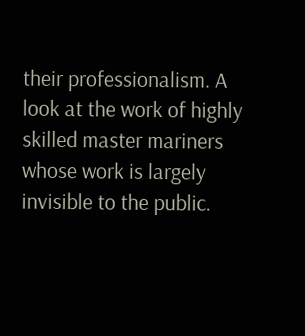their professionalism. A look at the work of highly skilled master mariners whose work is largely invisible to the public.